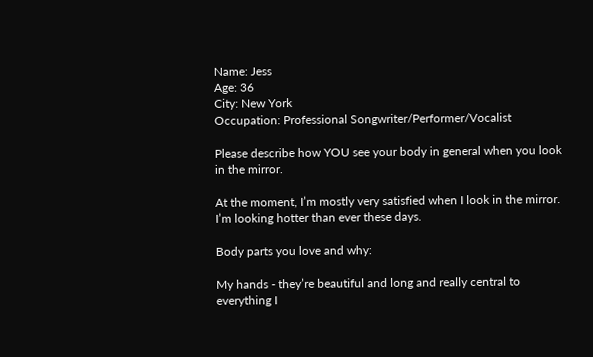Name: Jess
Age: 36
City: New York
Occupation: Professional Songwriter/Performer/Vocalist

Please describe how YOU see your body in general when you look in the mirror.

At the moment, I’m mostly very satisfied when I look in the mirror. I’m looking hotter than ever these days.

Body parts you love and why:

My hands - they’re beautiful and long and really central to everything I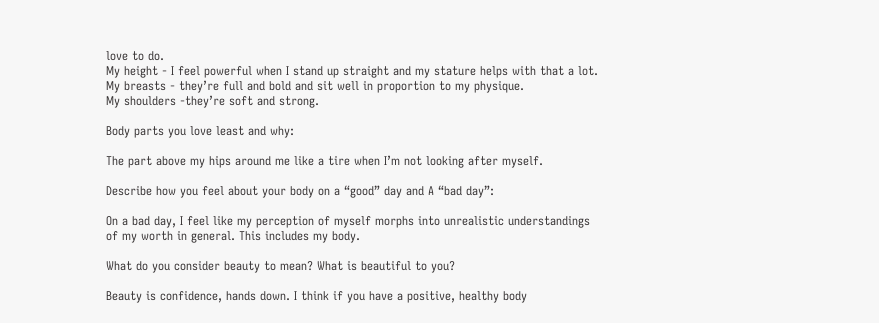love to do.
My height - I feel powerful when I stand up straight and my stature helps with that a lot.
My breasts - they’re full and bold and sit well in proportion to my physique.
My shoulders -they’re soft and strong.

Body parts you love least and why:

The part above my hips around me like a tire when I’m not looking after myself.

Describe how you feel about your body on a “good” day and A “bad day”:

On a bad day, I feel like my perception of myself morphs into unrealistic understandings of my worth in general. This includes my body.

What do you consider beauty to mean? What is beautiful to you?

Beauty is confidence, hands down. I think if you have a positive, healthy body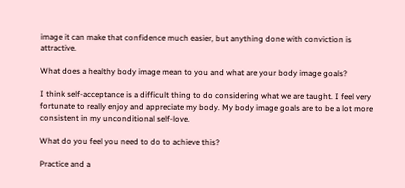image it can make that confidence much easier, but anything done with conviction is attractive.

What does a healthy body image mean to you and what are your body image goals?

I think self-acceptance is a difficult thing to do considering what we are taught. I feel very fortunate to really enjoy and appreciate my body. My body image goals are to be a lot more consistent in my unconditional self-love.

What do you feel you need to do to achieve this?

Practice and a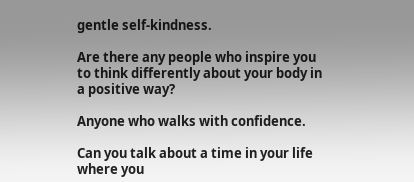gentle self-kindness.

Are there any people who inspire you to think differently about your body in a positive way?

Anyone who walks with confidence.

Can you talk about a time in your life where you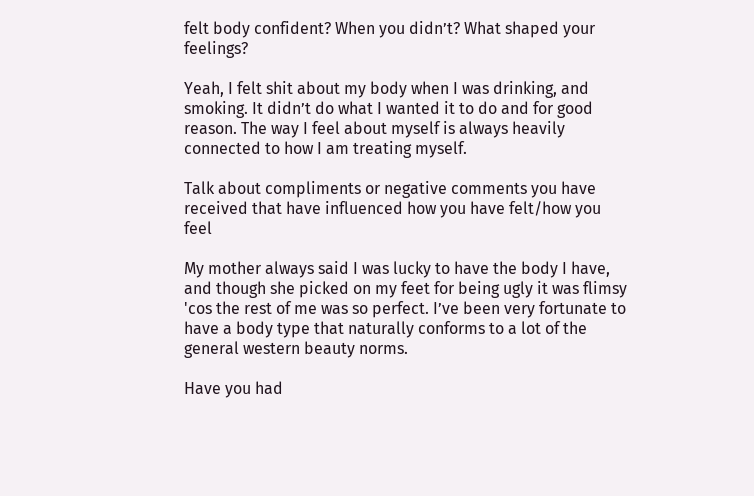felt body confident? When you didn’t? What shaped your feelings?

Yeah, I felt shit about my body when I was drinking, and smoking. It didn’t do what I wanted it to do and for good reason. The way I feel about myself is always heavily connected to how I am treating myself.

Talk about compliments or negative comments you have received that have influenced how you have felt/how you feel

My mother always said I was lucky to have the body I have, and though she picked on my feet for being ugly it was flimsy 'cos the rest of me was so perfect. I’ve been very fortunate to have a body type that naturally conforms to a lot of the general western beauty norms.

Have you had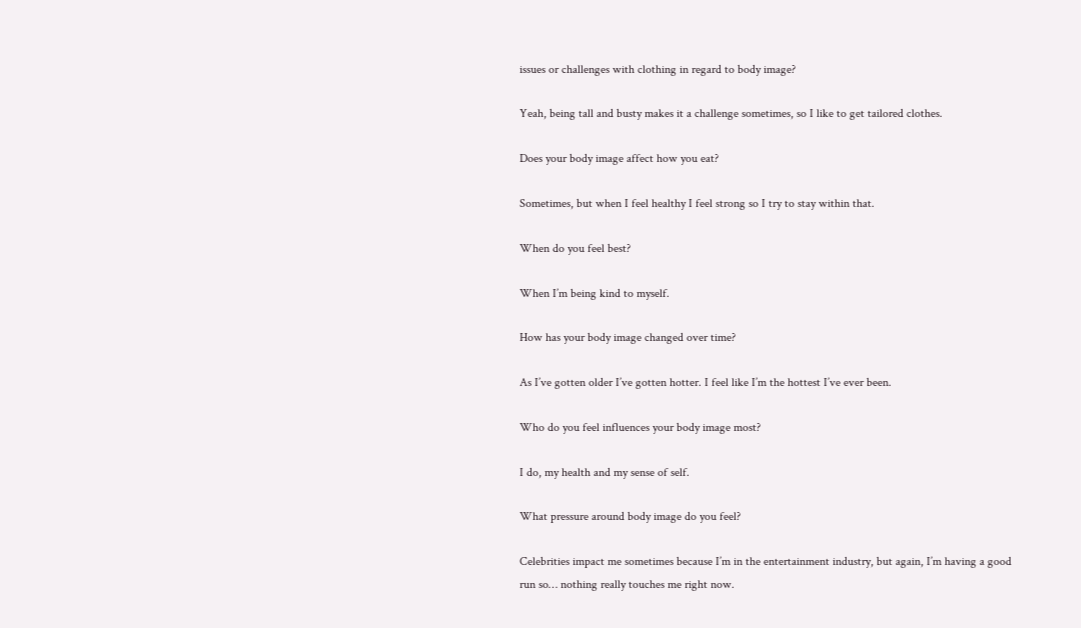issues or challenges with clothing in regard to body image?

Yeah, being tall and busty makes it a challenge sometimes, so I like to get tailored clothes.

Does your body image affect how you eat?

Sometimes, but when I feel healthy I feel strong so I try to stay within that.

When do you feel best?

When I’m being kind to myself.

How has your body image changed over time?

As I’ve gotten older I’ve gotten hotter. I feel like I’m the hottest I’ve ever been.

Who do you feel influences your body image most?

I do, my health and my sense of self.

What pressure around body image do you feel?

Celebrities impact me sometimes because I’m in the entertainment industry, but again, I’m having a good run so… nothing really touches me right now.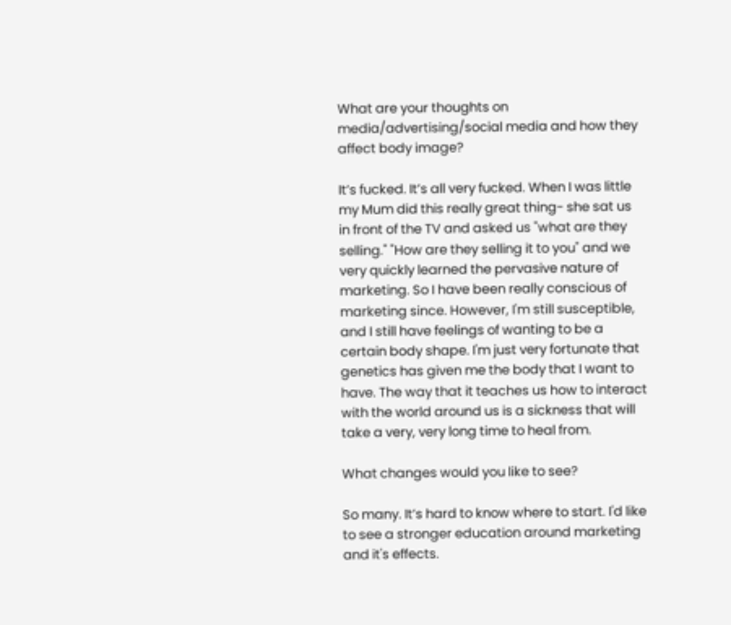What are your thoughts on media/advertising/social media and how they affect body image?

It’s fucked. It’s all very fucked. When I was little my Mum did this really great thing- she sat us in front of the TV and asked us "what are they selling." "How are they selling it to you" and we very quickly learned the pervasive nature of marketing. So I have been really conscious of marketing since. However, I'm still susceptible, and I still have feelings of wanting to be a certain body shape. I'm just very fortunate that genetics has given me the body that I want to have. The way that it teaches us how to interact with the world around us is a sickness that will take a very, very long time to heal from.

What changes would you like to see?

So many. It’s hard to know where to start. I'd like to see a stronger education around marketing and it's effects.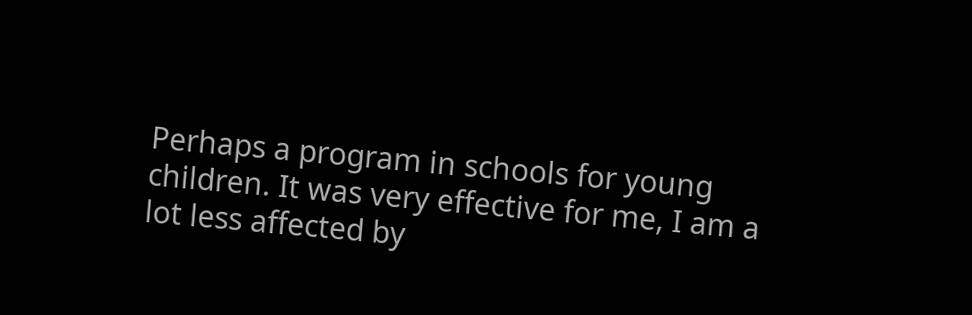Perhaps a program in schools for young children. It was very effective for me, I am a lot less affected by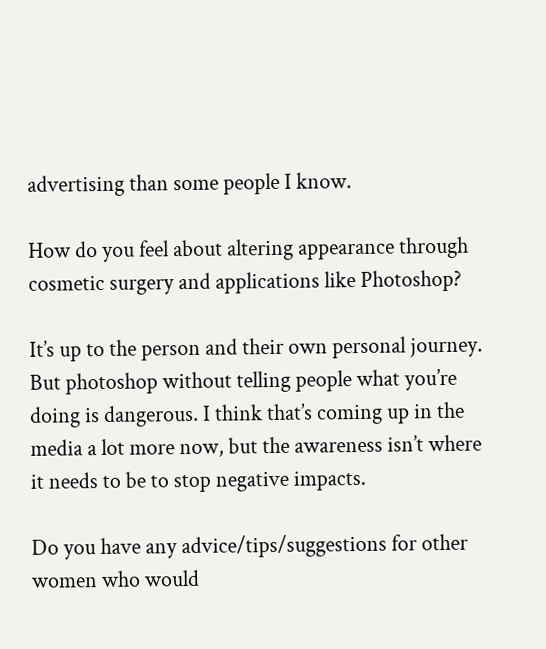advertising than some people I know.

How do you feel about altering appearance through cosmetic surgery and applications like Photoshop?

It’s up to the person and their own personal journey. But photoshop without telling people what you’re doing is dangerous. I think that’s coming up in the media a lot more now, but the awareness isn’t where it needs to be to stop negative impacts.

Do you have any advice/tips/suggestions for other women who would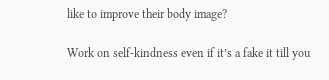like to improve their body image?

Work on self-kindness even if it’s a fake it till you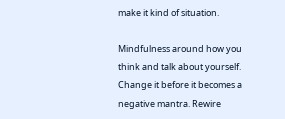make it kind of situation.

Mindfulness around how you think and talk about yourself. Change it before it becomes a negative mantra. Rewire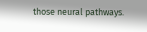those neural pathways.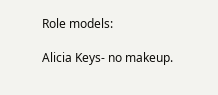Role models:

Alicia Keys- no makeup.